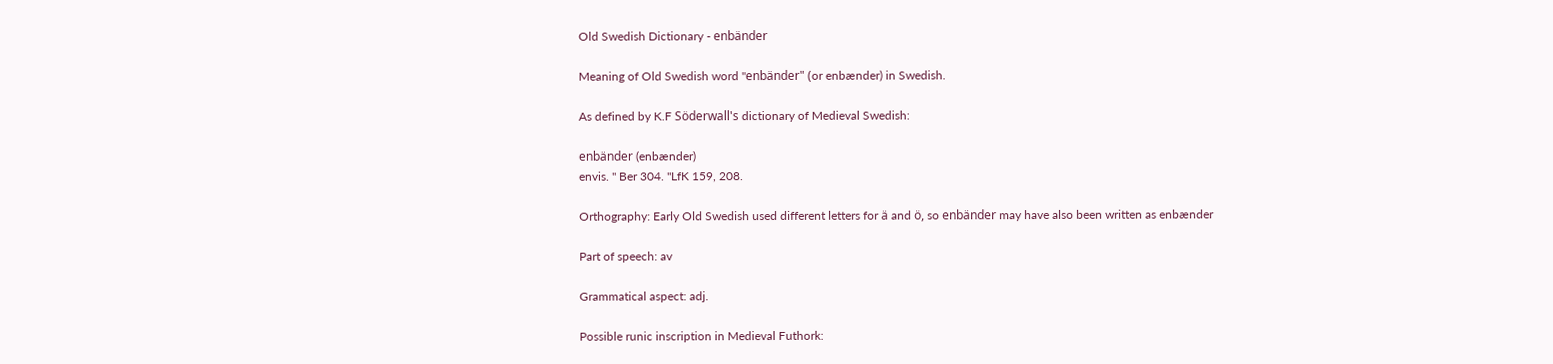Old Swedish Dictionary - enbänder

Meaning of Old Swedish word "enbänder" (or enbænder) in Swedish.

As defined by K.F Söderwall's dictionary of Medieval Swedish:

enbänder (enbænder)
envis. " Ber 304. "LfK 159, 208.

Orthography: Early Old Swedish used different letters for ä and ö, so enbänder may have also been written as enbænder

Part of speech: av

Grammatical aspect: adj.

Possible runic inscription in Medieval Futhork: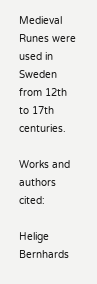Medieval Runes were used in Sweden from 12th to 17th centuries.

Works and authors cited:

Helige Bernhards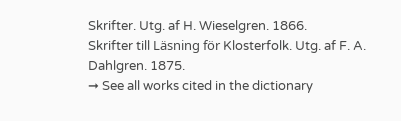Skrifter. Utg. af H. Wieselgren. 1866.
Skrifter till Läsning för Klosterfolk. Utg. af F. A. Dahlgren. 1875.
➞ See all works cited in the dictionary